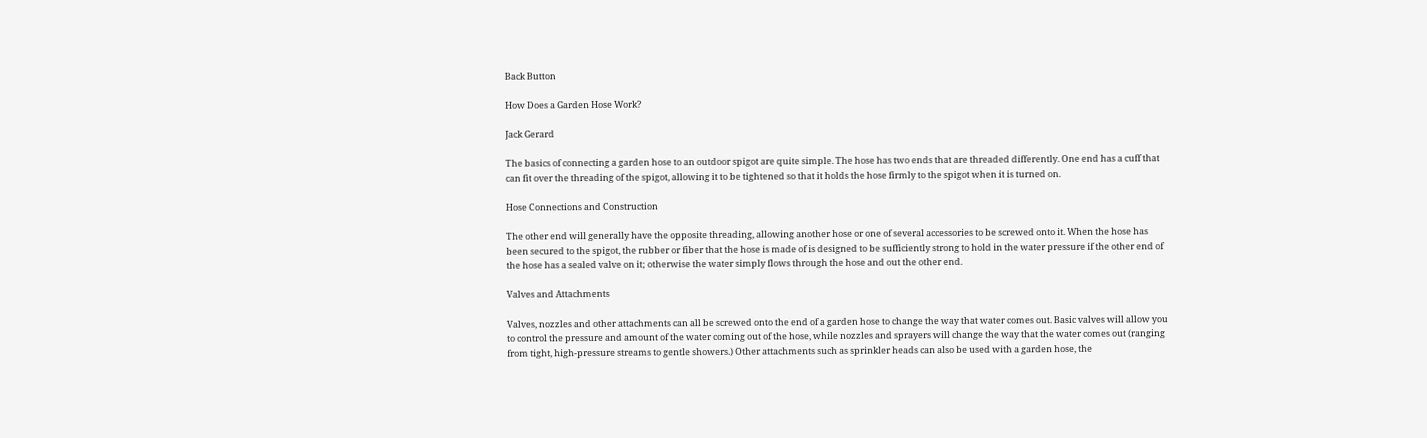Back Button

How Does a Garden Hose Work?

Jack Gerard

The basics of connecting a garden hose to an outdoor spigot are quite simple. The hose has two ends that are threaded differently. One end has a cuff that can fit over the threading of the spigot, allowing it to be tightened so that it holds the hose firmly to the spigot when it is turned on.

Hose Connections and Construction

The other end will generally have the opposite threading, allowing another hose or one of several accessories to be screwed onto it. When the hose has been secured to the spigot, the rubber or fiber that the hose is made of is designed to be sufficiently strong to hold in the water pressure if the other end of the hose has a sealed valve on it; otherwise the water simply flows through the hose and out the other end.

Valves and Attachments

Valves, nozzles and other attachments can all be screwed onto the end of a garden hose to change the way that water comes out. Basic valves will allow you to control the pressure and amount of the water coming out of the hose, while nozzles and sprayers will change the way that the water comes out (ranging from tight, high-pressure streams to gentle showers.) Other attachments such as sprinkler heads can also be used with a garden hose, the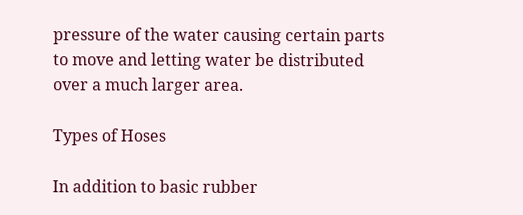pressure of the water causing certain parts to move and letting water be distributed over a much larger area.

Types of Hoses

In addition to basic rubber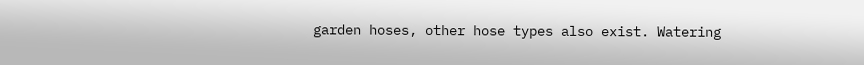garden hoses, other hose types also exist. Watering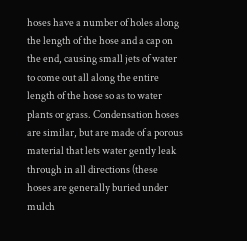hoses have a number of holes along the length of the hose and a cap on the end, causing small jets of water to come out all along the entire length of the hose so as to water plants or grass. Condensation hoses are similar, but are made of a porous material that lets water gently leak through in all directions (these hoses are generally buried under mulch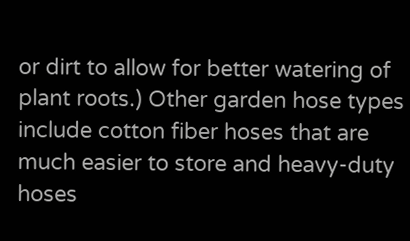or dirt to allow for better watering of plant roots.) Other garden hose types include cotton fiber hoses that are much easier to store and heavy-duty hoses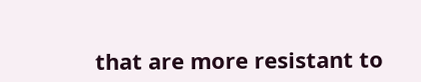that are more resistant to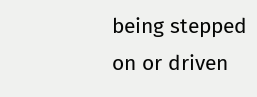being stepped on or driven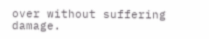over without suffering damage.